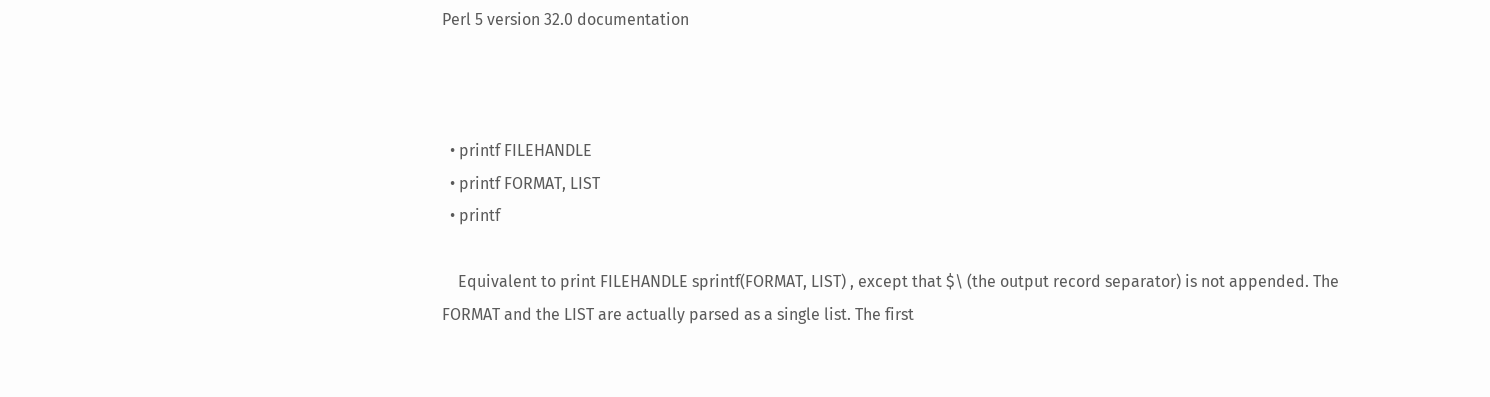Perl 5 version 32.0 documentation



  • printf FILEHANDLE
  • printf FORMAT, LIST
  • printf

    Equivalent to print FILEHANDLE sprintf(FORMAT, LIST) , except that $\ (the output record separator) is not appended. The FORMAT and the LIST are actually parsed as a single list. The first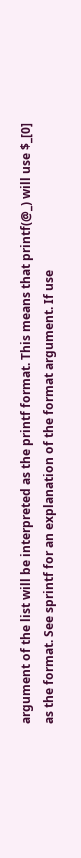argument of the list will be interpreted as the printf format. This means that printf(@_) will use $_[0] as the format. See sprintf for an explanation of the format argument. If use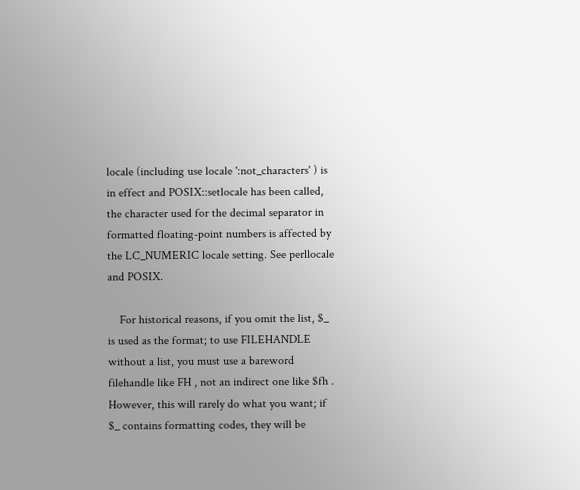locale (including use locale ':not_characters' ) is in effect and POSIX::setlocale has been called, the character used for the decimal separator in formatted floating-point numbers is affected by the LC_NUMERIC locale setting. See perllocale and POSIX.

    For historical reasons, if you omit the list, $_ is used as the format; to use FILEHANDLE without a list, you must use a bareword filehandle like FH , not an indirect one like $fh . However, this will rarely do what you want; if $_ contains formatting codes, they will be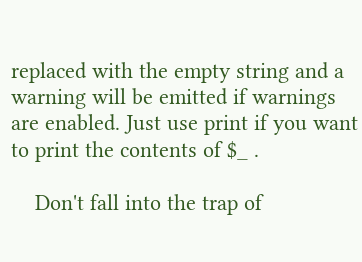replaced with the empty string and a warning will be emitted if warnings are enabled. Just use print if you want to print the contents of $_ .

    Don't fall into the trap of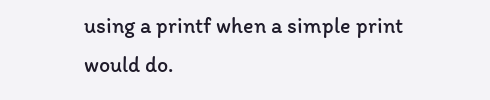using a printf when a simple print would do.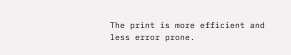The print is more efficient and less error prone.